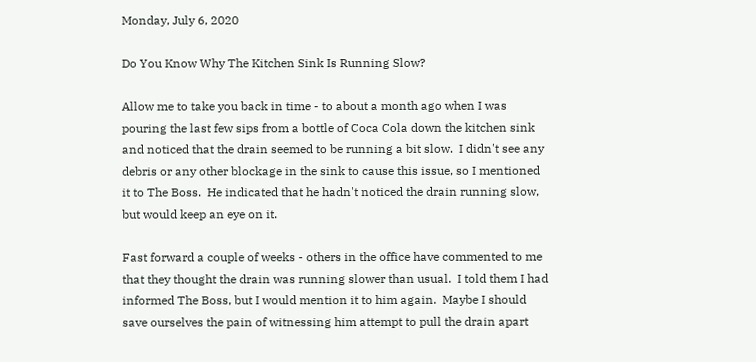Monday, July 6, 2020

Do You Know Why The Kitchen Sink Is Running Slow?

Allow me to take you back in time - to about a month ago when I was pouring the last few sips from a bottle of Coca Cola down the kitchen sink and noticed that the drain seemed to be running a bit slow.  I didn't see any debris or any other blockage in the sink to cause this issue, so I mentioned it to The Boss.  He indicated that he hadn't noticed the drain running slow, but would keep an eye on it.

Fast forward a couple of weeks - others in the office have commented to me that they thought the drain was running slower than usual.  I told them I had informed The Boss, but I would mention it to him again.  Maybe I should save ourselves the pain of witnessing him attempt to pull the drain apart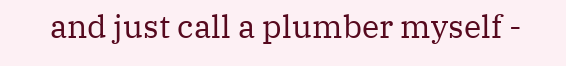and just call a plumber myself -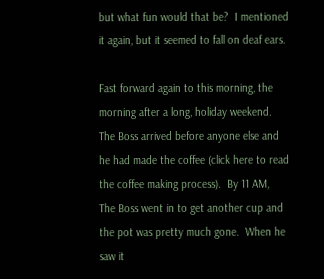but what fun would that be?  I mentioned it again, but it seemed to fall on deaf ears.

Fast forward again to this morning, the morning after a long, holiday weekend.  The Boss arrived before anyone else and he had made the coffee (click here to read the coffee making process).  By 11 AM,  The Boss went in to get another cup and the pot was pretty much gone.  When he saw it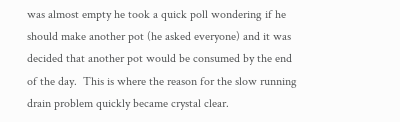was almost empty he took a quick poll wondering if he should make another pot (he asked everyone) and it was decided that another pot would be consumed by the end of the day.  This is where the reason for the slow running drain problem quickly became crystal clear.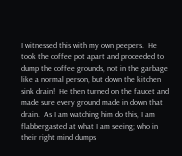I witnessed this with my own peepers.  He took the coffee pot apart and proceeded to dump the coffee grounds, not in the garbage like a normal person, but down the kitchen sink drain!  He then turned on the faucet and made sure every ground made in down that drain.  As I am watching him do this, I am flabbergasted at what I am seeing; who in their right mind dumps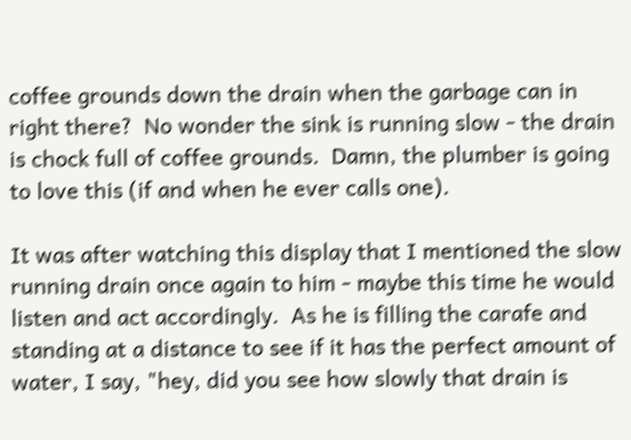coffee grounds down the drain when the garbage can in right there?  No wonder the sink is running slow - the drain is chock full of coffee grounds.  Damn, the plumber is going to love this (if and when he ever calls one).

It was after watching this display that I mentioned the slow running drain once again to him - maybe this time he would listen and act accordingly.  As he is filling the carafe and standing at a distance to see if it has the perfect amount of water, I say, "hey, did you see how slowly that drain is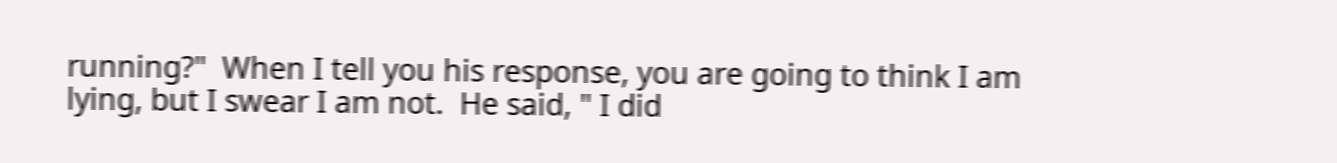running?"  When I tell you his response, you are going to think I am lying, but I swear I am not.  He said, " I did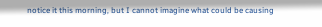notice it this morning, but I cannot imagine what could be causing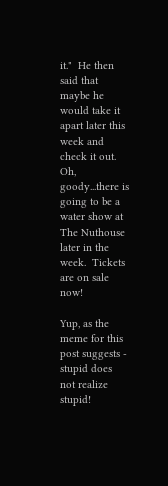it."  He then said that maybe he would take it apart later this week and check it out.  Oh, goody...there is going to be a water show at The Nuthouse later in the week.  Tickets are on sale now!

Yup, as the meme for this post suggests - stupid does not realize stupid!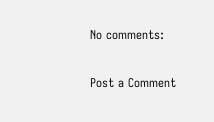No comments:

Post a Comment